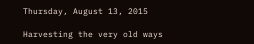Thursday, August 13, 2015

Harvesting the very old ways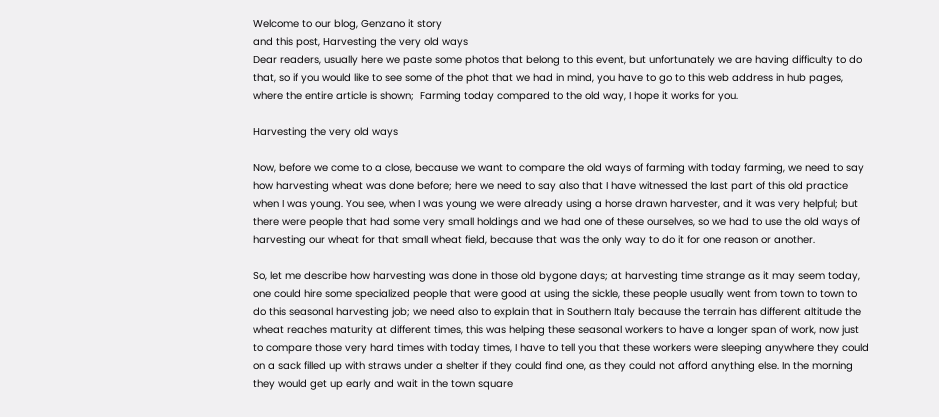Welcome to our blog, Genzano it story
and this post, Harvesting the very old ways
Dear readers, usually here we paste some photos that belong to this event, but unfortunately we are having difficulty to do that, so if you would like to see some of the phot that we had in mind, you have to go to this web address in hub pages, where the entire article is shown;  Farming today compared to the old way, I hope it works for you.

Harvesting the very old ways

Now, before we come to a close, because we want to compare the old ways of farming with today farming, we need to say how harvesting wheat was done before; here we need to say also that I have witnessed the last part of this old practice when I was young. You see, when I was young we were already using a horse drawn harvester, and it was very helpful; but there were people that had some very small holdings and we had one of these ourselves, so we had to use the old ways of harvesting our wheat for that small wheat field, because that was the only way to do it for one reason or another.

So, let me describe how harvesting was done in those old bygone days; at harvesting time strange as it may seem today, one could hire some specialized people that were good at using the sickle, these people usually went from town to town to do this seasonal harvesting job; we need also to explain that in Southern Italy because the terrain has different altitude the wheat reaches maturity at different times, this was helping these seasonal workers to have a longer span of work, now just to compare those very hard times with today times, I have to tell you that these workers were sleeping anywhere they could on a sack filled up with straws under a shelter if they could find one, as they could not afford anything else. In the morning they would get up early and wait in the town square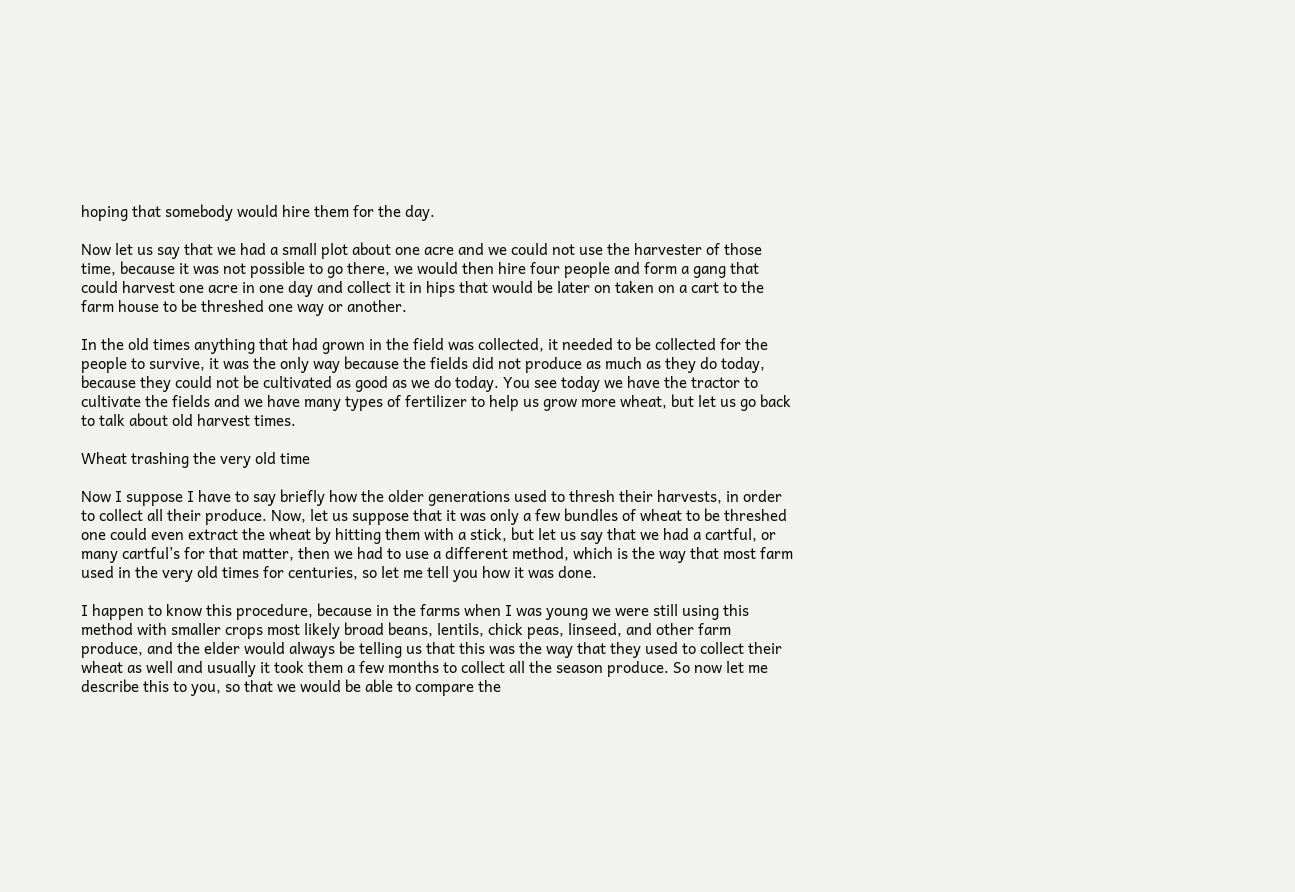hoping that somebody would hire them for the day.

Now let us say that we had a small plot about one acre and we could not use the harvester of those time, because it was not possible to go there, we would then hire four people and form a gang that could harvest one acre in one day and collect it in hips that would be later on taken on a cart to the farm house to be threshed one way or another.

In the old times anything that had grown in the field was collected, it needed to be collected for the people to survive, it was the only way because the fields did not produce as much as they do today, because they could not be cultivated as good as we do today. You see today we have the tractor to cultivate the fields and we have many types of fertilizer to help us grow more wheat, but let us go back to talk about old harvest times.

Wheat trashing the very old time

Now I suppose I have to say briefly how the older generations used to thresh their harvests, in order to collect all their produce. Now, let us suppose that it was only a few bundles of wheat to be threshed one could even extract the wheat by hitting them with a stick, but let us say that we had a cartful, or many cartful’s for that matter, then we had to use a different method, which is the way that most farm used in the very old times for centuries, so let me tell you how it was done.

I happen to know this procedure, because in the farms when I was young we were still using this method with smaller crops most likely broad beans, lentils, chick peas, linseed, and other farm produce, and the elder would always be telling us that this was the way that they used to collect their wheat as well and usually it took them a few months to collect all the season produce. So now let me describe this to you, so that we would be able to compare the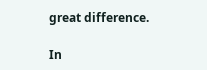great difference.

In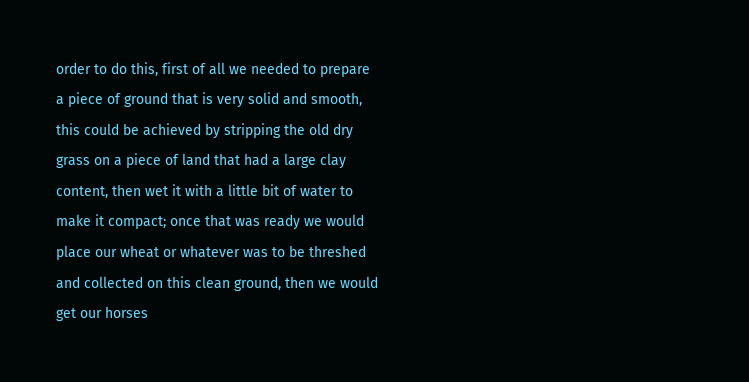order to do this, first of all we needed to prepare a piece of ground that is very solid and smooth, this could be achieved by stripping the old dry grass on a piece of land that had a large clay content, then wet it with a little bit of water to make it compact; once that was ready we would place our wheat or whatever was to be threshed and collected on this clean ground, then we would get our horses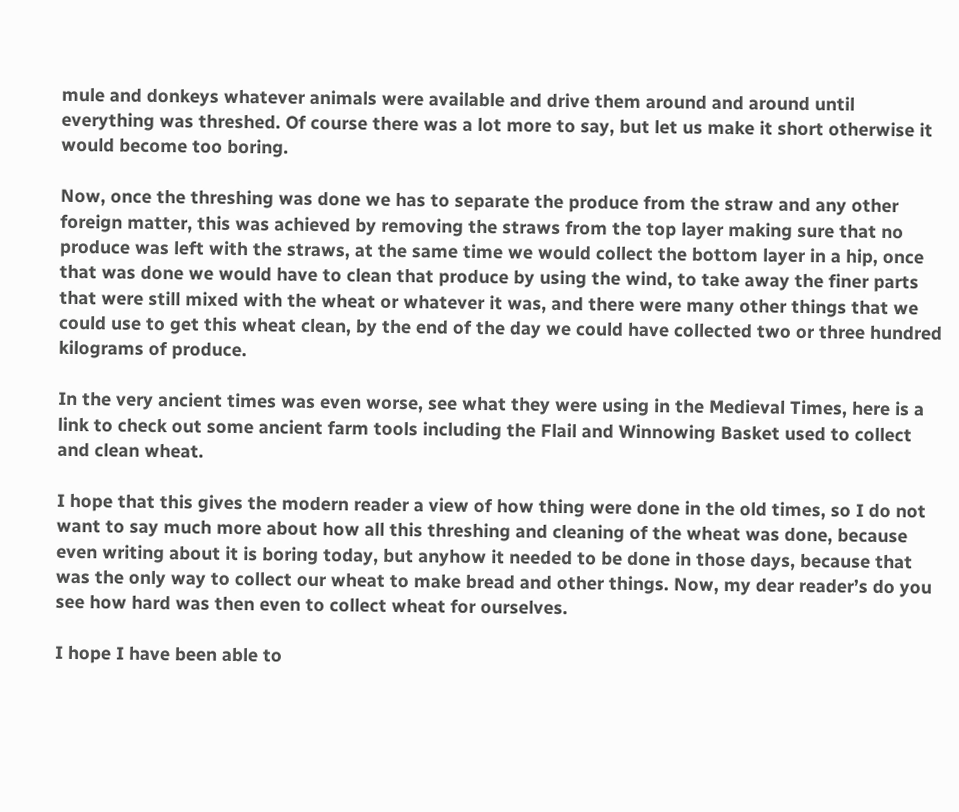mule and donkeys whatever animals were available and drive them around and around until everything was threshed. Of course there was a lot more to say, but let us make it short otherwise it would become too boring.

Now, once the threshing was done we has to separate the produce from the straw and any other foreign matter, this was achieved by removing the straws from the top layer making sure that no produce was left with the straws, at the same time we would collect the bottom layer in a hip, once that was done we would have to clean that produce by using the wind, to take away the finer parts that were still mixed with the wheat or whatever it was, and there were many other things that we could use to get this wheat clean, by the end of the day we could have collected two or three hundred kilograms of produce.

In the very ancient times was even worse, see what they were using in the Medieval Times, here is a link to check out some ancient farm tools including the Flail and Winnowing Basket used to collect and clean wheat.

I hope that this gives the modern reader a view of how thing were done in the old times, so I do not want to say much more about how all this threshing and cleaning of the wheat was done, because even writing about it is boring today, but anyhow it needed to be done in those days, because that was the only way to collect our wheat to make bread and other things. Now, my dear reader’s do you see how hard was then even to collect wheat for ourselves.

I hope I have been able to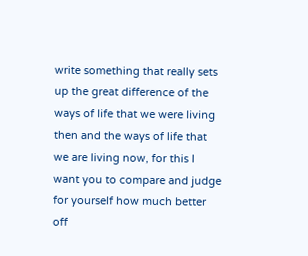write something that really sets up the great difference of the ways of life that we were living then and the ways of life that we are living now, for this I want you to compare and judge for yourself how much better off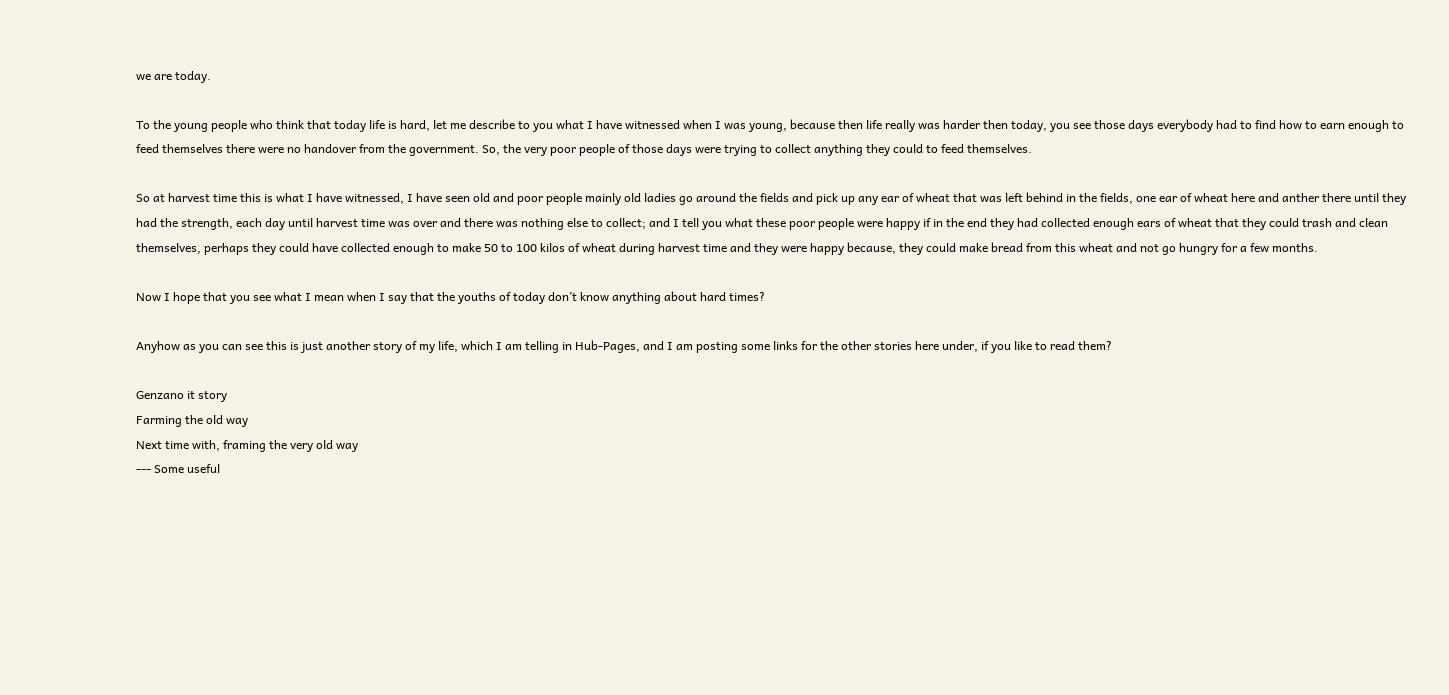we are today.

To the young people who think that today life is hard, let me describe to you what I have witnessed when I was young, because then life really was harder then today, you see those days everybody had to find how to earn enough to feed themselves there were no handover from the government. So, the very poor people of those days were trying to collect anything they could to feed themselves.

So at harvest time this is what I have witnessed, I have seen old and poor people mainly old ladies go around the fields and pick up any ear of wheat that was left behind in the fields, one ear of wheat here and anther there until they had the strength, each day until harvest time was over and there was nothing else to collect; and I tell you what these poor people were happy if in the end they had collected enough ears of wheat that they could trash and clean themselves, perhaps they could have collected enough to make 50 to 100 kilos of wheat during harvest time and they were happy because, they could make bread from this wheat and not go hungry for a few months.

Now I hope that you see what I mean when I say that the youths of today don’t know anything about hard times?

Anyhow as you can see this is just another story of my life, which I am telling in Hub-Pages, and I am posting some links for the other stories here under, if you like to read them?

Genzano it story
Farming the old way
Next time with, framing the very old way
--- Some useful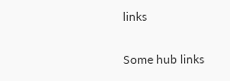links

Some hub links